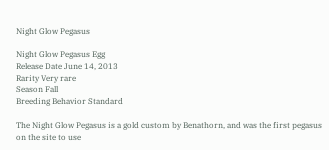Night Glow Pegasus

Night Glow Pegasus Egg
Release Date June 14, 2013
Rarity Very rare
Season Fall
Breeding Behavior Standard

The Night Glow Pegasus is a gold custom by Benathorn, and was the first pegasus on the site to use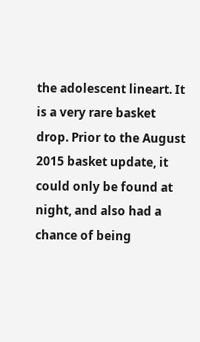the adolescent lineart. It is a very rare basket drop. Prior to the August 2015 basket update, it could only be found at night, and also had a chance of being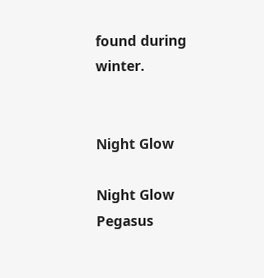found during winter.


Night Glow

Night Glow Pegasus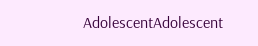AdolescentAdolescent